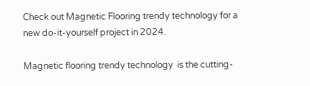Check out Magnetic Flooring trendy technology for a new do-it-yourself project in 2024.

Magnetic flooring trendy technology  is the cutting-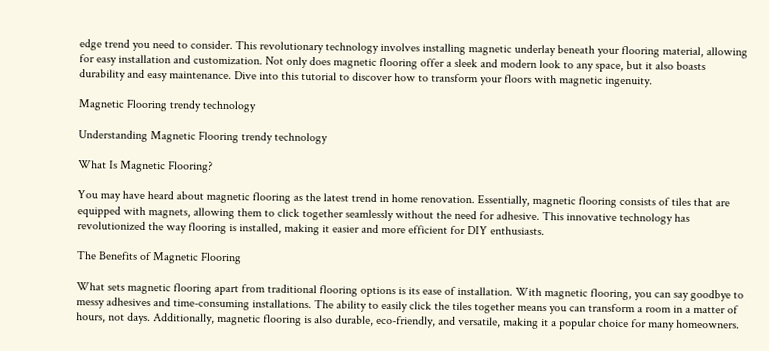edge trend you need to consider. This revolutionary technology involves installing magnetic underlay beneath your flooring material, allowing for easy installation and customization. Not only does magnetic flooring offer a sleek and modern look to any space, but it also boasts durability and easy maintenance. Dive into this tutorial to discover how to transform your floors with magnetic ingenuity.

Magnetic Flooring trendy technology

Understanding Magnetic Flooring trendy technology

What Is Magnetic Flooring?

You may have heard about magnetic flooring as the latest trend in home renovation. Essentially, magnetic flooring consists of tiles that are equipped with magnets, allowing them to click together seamlessly without the need for adhesive. This innovative technology has revolutionized the way flooring is installed, making it easier and more efficient for DIY enthusiasts.

The Benefits of Magnetic Flooring

What sets magnetic flooring apart from traditional flooring options is its ease of installation. With magnetic flooring, you can say goodbye to messy adhesives and time-consuming installations. The ability to easily click the tiles together means you can transform a room in a matter of hours, not days. Additionally, magnetic flooring is also durable, eco-friendly, and versatile, making it a popular choice for many homeowners.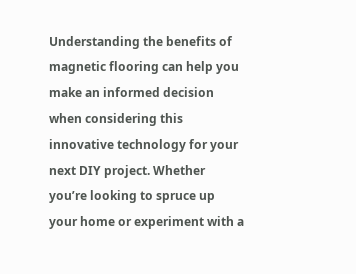Understanding the benefits of magnetic flooring can help you make an informed decision when considering this innovative technology for your next DIY project. Whether you’re looking to spruce up your home or experiment with a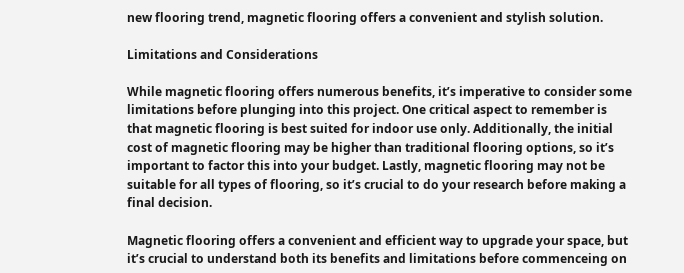new flooring trend, magnetic flooring offers a convenient and stylish solution.

Limitations and Considerations

While magnetic flooring offers numerous benefits, it’s imperative to consider some limitations before plunging into this project. One critical aspect to remember is that magnetic flooring is best suited for indoor use only. Additionally, the initial cost of magnetic flooring may be higher than traditional flooring options, so it’s important to factor this into your budget. Lastly, magnetic flooring may not be suitable for all types of flooring, so it’s crucial to do your research before making a final decision.

Magnetic flooring offers a convenient and efficient way to upgrade your space, but it’s crucial to understand both its benefits and limitations before commenceing on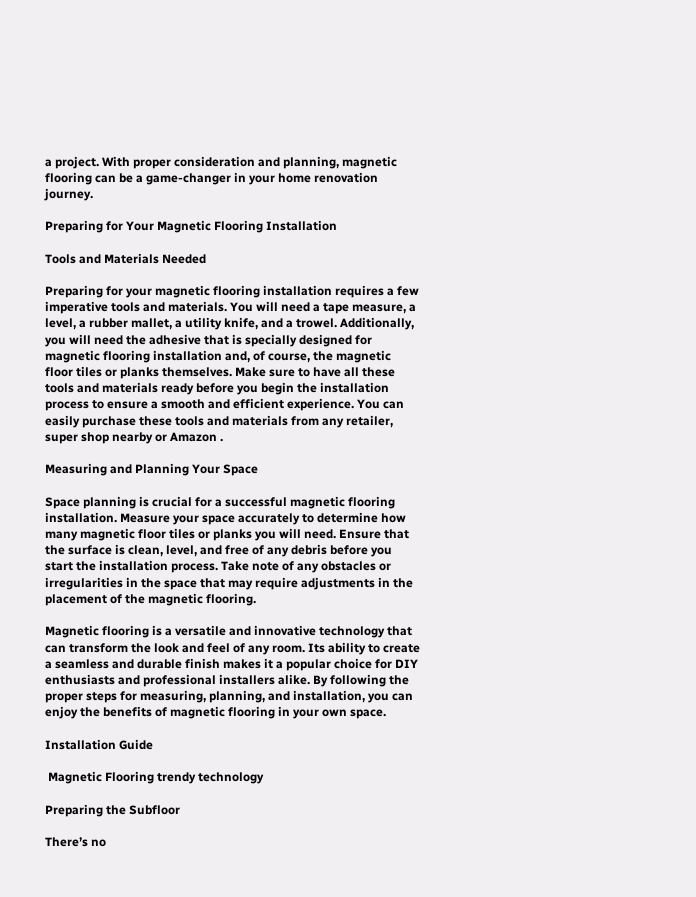a project. With proper consideration and planning, magnetic flooring can be a game-changer in your home renovation journey.

Preparing for Your Magnetic Flooring Installation

Tools and Materials Needed

Preparing for your magnetic flooring installation requires a few imperative tools and materials. You will need a tape measure, a level, a rubber mallet, a utility knife, and a trowel. Additionally, you will need the adhesive that is specially designed for magnetic flooring installation and, of course, the magnetic floor tiles or planks themselves. Make sure to have all these tools and materials ready before you begin the installation process to ensure a smooth and efficient experience. You can easily purchase these tools and materials from any retailer, super shop nearby or Amazon .

Measuring and Planning Your Space

Space planning is crucial for a successful magnetic flooring installation. Measure your space accurately to determine how many magnetic floor tiles or planks you will need. Ensure that the surface is clean, level, and free of any debris before you start the installation process. Take note of any obstacles or irregularities in the space that may require adjustments in the placement of the magnetic flooring.

Magnetic flooring is a versatile and innovative technology that can transform the look and feel of any room. Its ability to create a seamless and durable finish makes it a popular choice for DIY enthusiasts and professional installers alike. By following the proper steps for measuring, planning, and installation, you can enjoy the benefits of magnetic flooring in your own space.

Installation Guide

 Magnetic Flooring trendy technology

Preparing the Subfloor

There’s no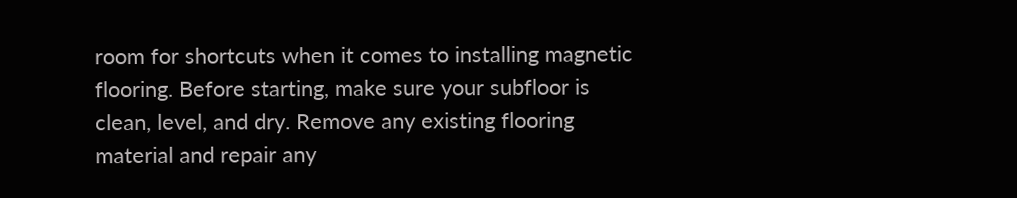room for shortcuts when it comes to installing magnetic flooring. Before starting, make sure your subfloor is clean, level, and dry. Remove any existing flooring material and repair any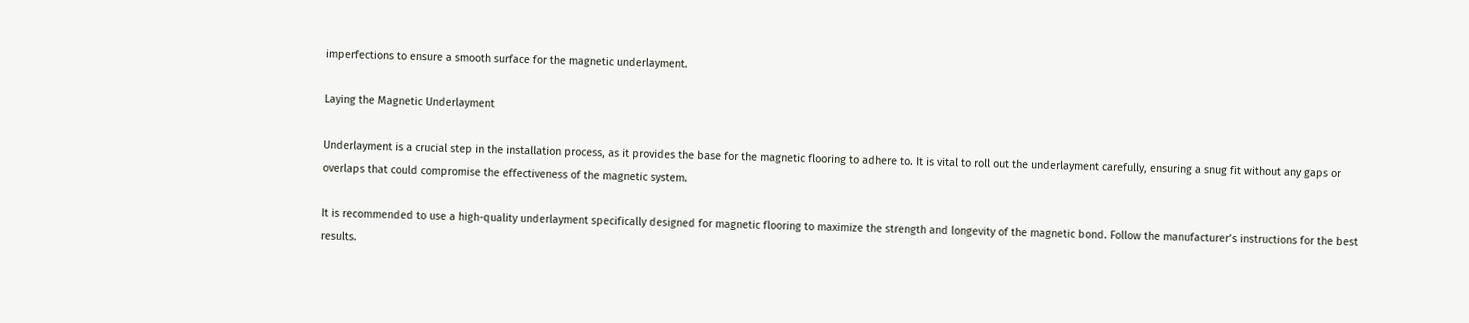imperfections to ensure a smooth surface for the magnetic underlayment.

Laying the Magnetic Underlayment

Underlayment is a crucial step in the installation process, as it provides the base for the magnetic flooring to adhere to. It is vital to roll out the underlayment carefully, ensuring a snug fit without any gaps or overlaps that could compromise the effectiveness of the magnetic system.

It is recommended to use a high-quality underlayment specifically designed for magnetic flooring to maximize the strength and longevity of the magnetic bond. Follow the manufacturer’s instructions for the best results.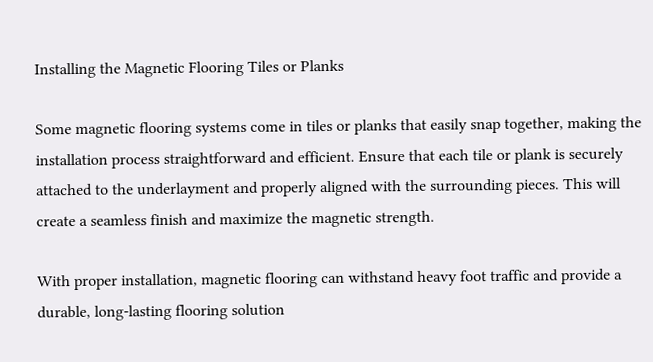Installing the Magnetic Flooring Tiles or Planks

Some magnetic flooring systems come in tiles or planks that easily snap together, making the installation process straightforward and efficient. Ensure that each tile or plank is securely attached to the underlayment and properly aligned with the surrounding pieces. This will create a seamless finish and maximize the magnetic strength.

With proper installation, magnetic flooring can withstand heavy foot traffic and provide a durable, long-lasting flooring solution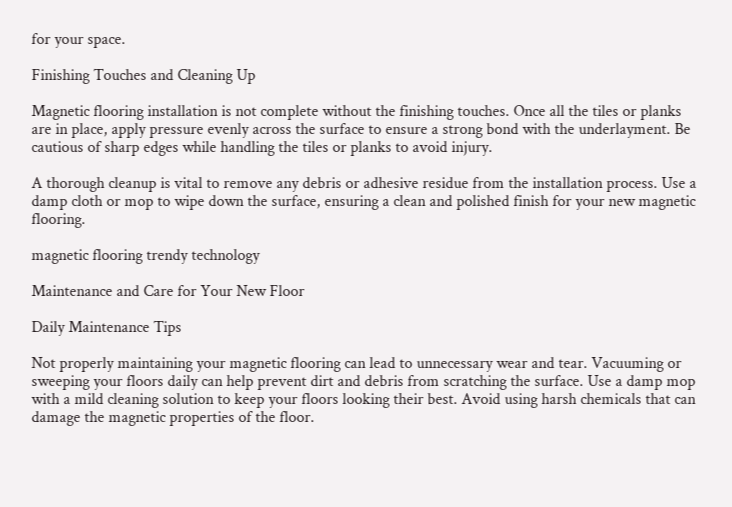for your space.

Finishing Touches and Cleaning Up

Magnetic flooring installation is not complete without the finishing touches. Once all the tiles or planks are in place, apply pressure evenly across the surface to ensure a strong bond with the underlayment. Be cautious of sharp edges while handling the tiles or planks to avoid injury.

A thorough cleanup is vital to remove any debris or adhesive residue from the installation process. Use a damp cloth or mop to wipe down the surface, ensuring a clean and polished finish for your new magnetic flooring.

magnetic flooring trendy technology

Maintenance and Care for Your New Floor

Daily Maintenance Tips

Not properly maintaining your magnetic flooring can lead to unnecessary wear and tear. Vacuuming or sweeping your floors daily can help prevent dirt and debris from scratching the surface. Use a damp mop with a mild cleaning solution to keep your floors looking their best. Avoid using harsh chemicals that can damage the magnetic properties of the floor.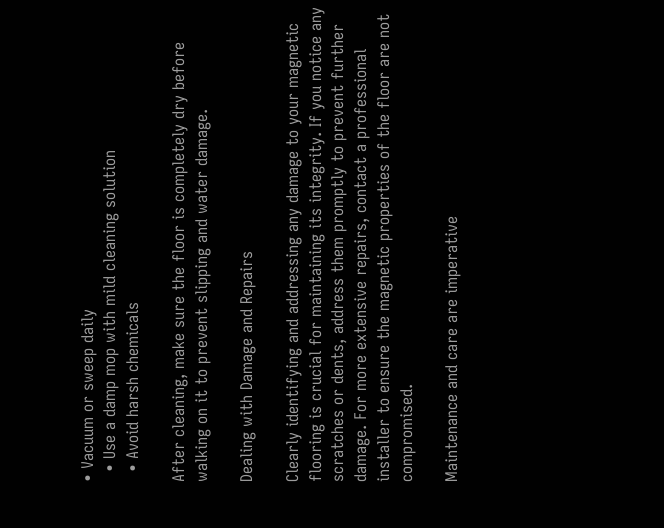• Vacuum or sweep daily
  • Use a damp mop with mild cleaning solution
  • Avoid harsh chemicals

After cleaning, make sure the floor is completely dry before walking on it to prevent slipping and water damage.

Dealing with Damage and Repairs

Clearly identifying and addressing any damage to your magnetic flooring is crucial for maintaining its integrity. If you notice any scratches or dents, address them promptly to prevent further damage. For more extensive repairs, contact a professional installer to ensure the magnetic properties of the floor are not compromised.

Maintenance and care are imperative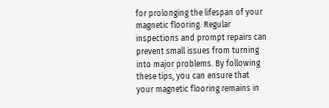for prolonging the lifespan of your magnetic flooring. Regular inspections and prompt repairs can prevent small issues from turning into major problems. By following these tips, you can ensure that your magnetic flooring remains in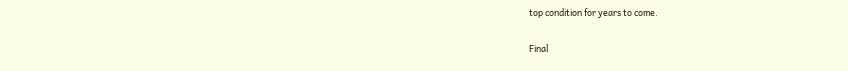top condition for years to come.

Final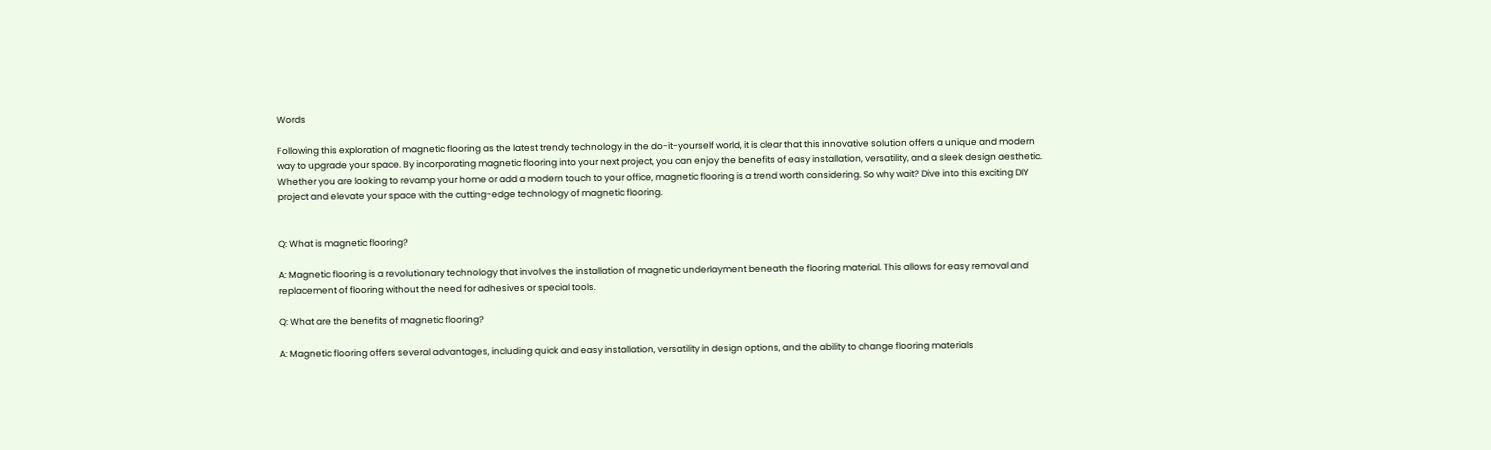Words

Following this exploration of magnetic flooring as the latest trendy technology in the do-it-yourself world, it is clear that this innovative solution offers a unique and modern way to upgrade your space. By incorporating magnetic flooring into your next project, you can enjoy the benefits of easy installation, versatility, and a sleek design aesthetic. Whether you are looking to revamp your home or add a modern touch to your office, magnetic flooring is a trend worth considering. So why wait? Dive into this exciting DIY project and elevate your space with the cutting-edge technology of magnetic flooring.


Q: What is magnetic flooring?

A: Magnetic flooring is a revolutionary technology that involves the installation of magnetic underlayment beneath the flooring material. This allows for easy removal and replacement of flooring without the need for adhesives or special tools.

Q: What are the benefits of magnetic flooring?

A: Magnetic flooring offers several advantages, including quick and easy installation, versatility in design options, and the ability to change flooring materials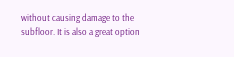without causing damage to the subfloor. It is also a great option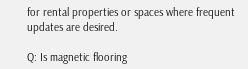for rental properties or spaces where frequent updates are desired.

Q: Is magnetic flooring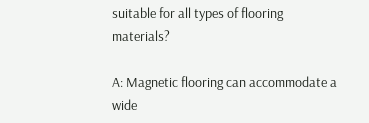suitable for all types of flooring materials?

A: Magnetic flooring can accommodate a wide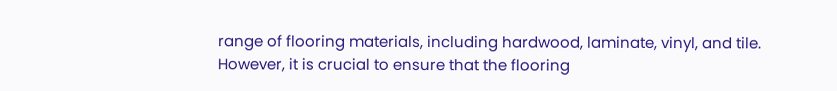range of flooring materials, including hardwood, laminate, vinyl, and tile. However, it is crucial to ensure that the flooring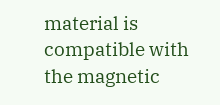material is compatible with the magnetic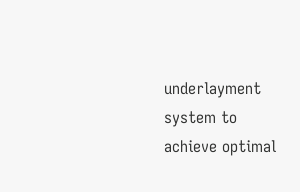underlayment system to achieve optimal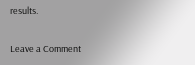results.

Leave a Comment